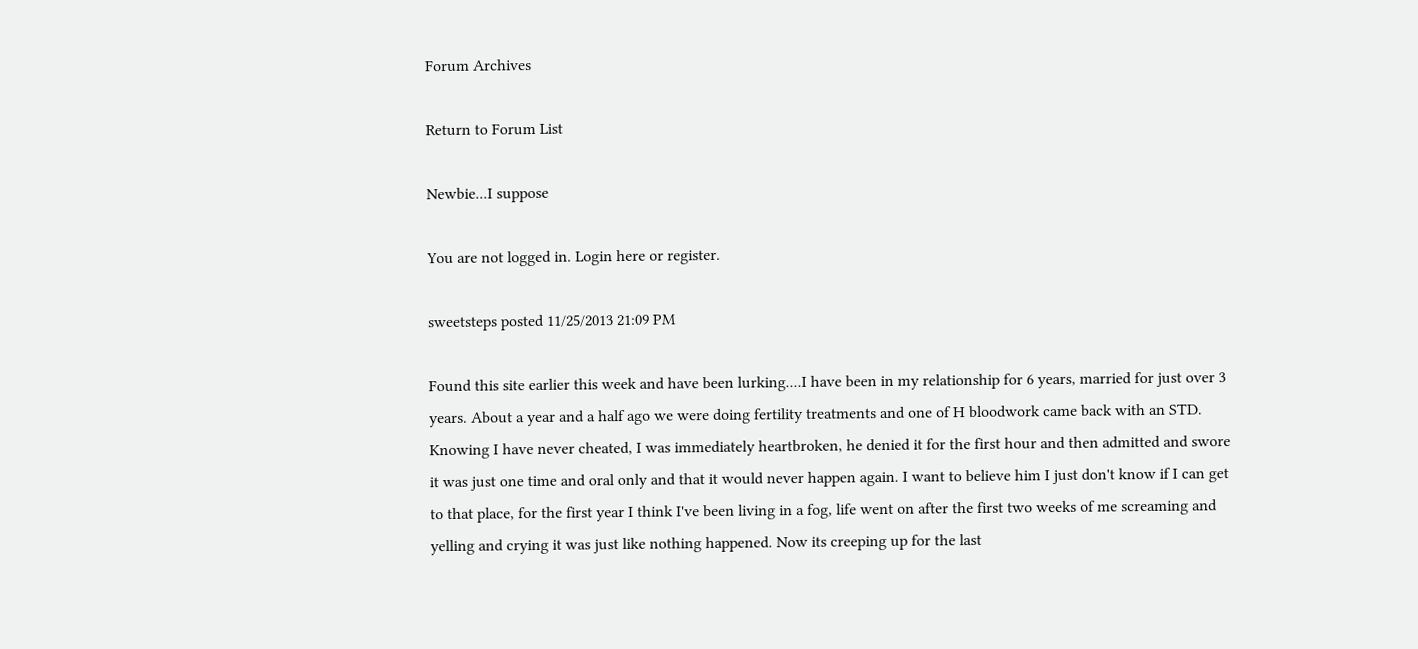Forum Archives

Return to Forum List

Newbie...I suppose

You are not logged in. Login here or register.

sweetsteps posted 11/25/2013 21:09 PM

Found this site earlier this week and have been lurking....I have been in my relationship for 6 years, married for just over 3 years. About a year and a half ago we were doing fertility treatments and one of H bloodwork came back with an STD. Knowing I have never cheated, I was immediately heartbroken, he denied it for the first hour and then admitted and swore it was just one time and oral only and that it would never happen again. I want to believe him I just don't know if I can get to that place, for the first year I think I've been living in a fog, life went on after the first two weeks of me screaming and yelling and crying it was just like nothing happened. Now its creeping up for the last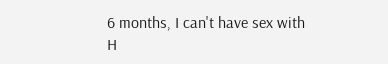6 months, I can't have sex with H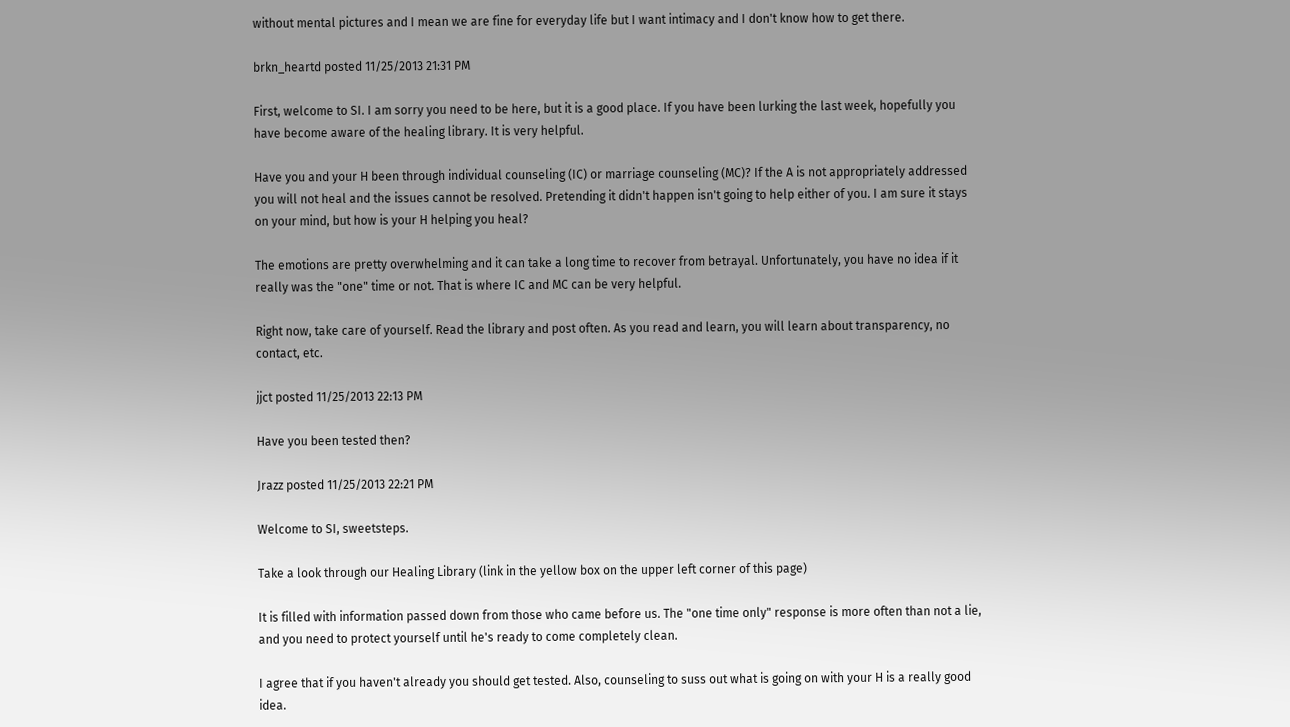without mental pictures and I mean we are fine for everyday life but I want intimacy and I don't know how to get there.

brkn_heartd posted 11/25/2013 21:31 PM

First, welcome to SI. I am sorry you need to be here, but it is a good place. If you have been lurking the last week, hopefully you have become aware of the healing library. It is very helpful.

Have you and your H been through individual counseling (IC) or marriage counseling (MC)? If the A is not appropriately addressed you will not heal and the issues cannot be resolved. Pretending it didn't happen isn't going to help either of you. I am sure it stays on your mind, but how is your H helping you heal?

The emotions are pretty overwhelming and it can take a long time to recover from betrayal. Unfortunately, you have no idea if it really was the "one" time or not. That is where IC and MC can be very helpful.

Right now, take care of yourself. Read the library and post often. As you read and learn, you will learn about transparency, no contact, etc.

jjct posted 11/25/2013 22:13 PM

Have you been tested then?

Jrazz posted 11/25/2013 22:21 PM

Welcome to SI, sweetsteps.

Take a look through our Healing Library (link in the yellow box on the upper left corner of this page)

It is filled with information passed down from those who came before us. The "one time only" response is more often than not a lie, and you need to protect yourself until he's ready to come completely clean.

I agree that if you haven't already you should get tested. Also, counseling to suss out what is going on with your H is a really good idea.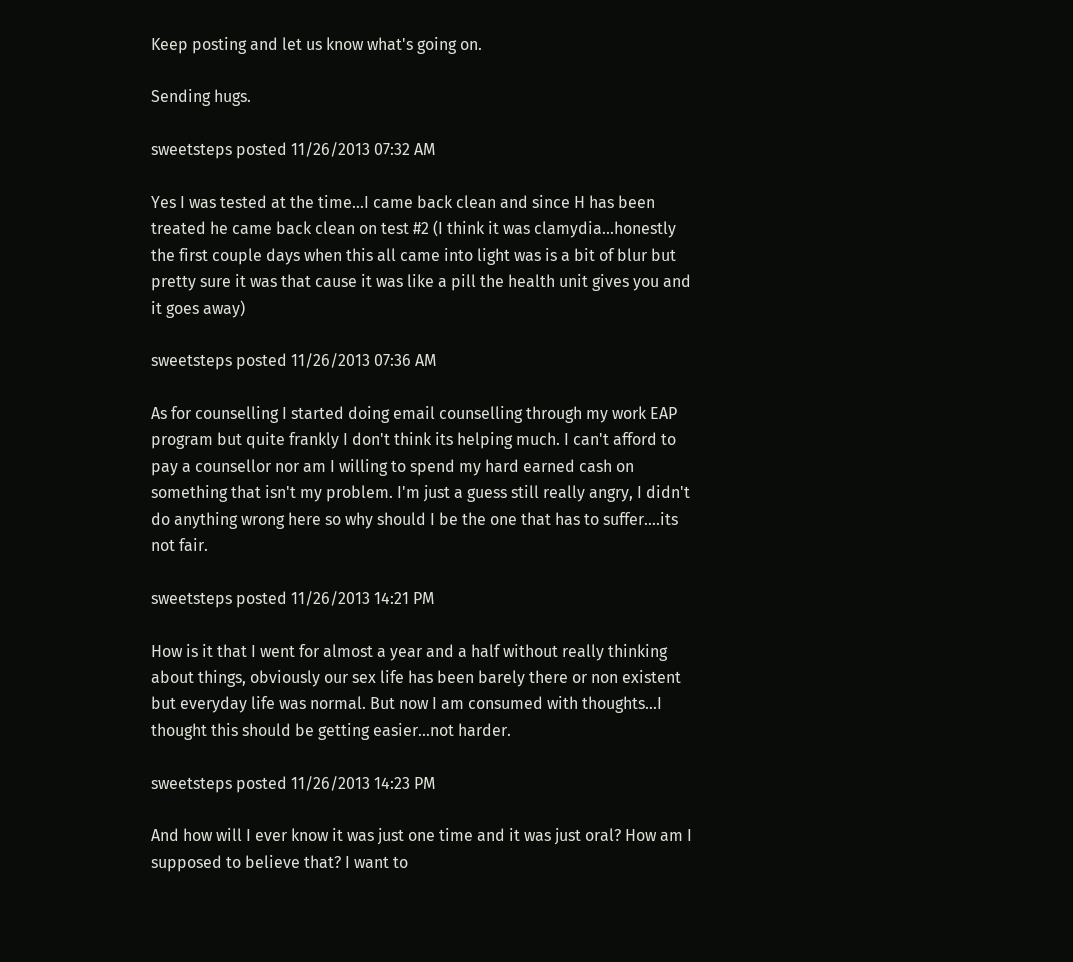Keep posting and let us know what's going on.

Sending hugs.

sweetsteps posted 11/26/2013 07:32 AM

Yes I was tested at the time...I came back clean and since H has been treated he came back clean on test #2 (I think it was clamydia...honestly the first couple days when this all came into light was is a bit of blur but pretty sure it was that cause it was like a pill the health unit gives you and it goes away)

sweetsteps posted 11/26/2013 07:36 AM

As for counselling I started doing email counselling through my work EAP program but quite frankly I don't think its helping much. I can't afford to pay a counsellor nor am I willing to spend my hard earned cash on something that isn't my problem. I'm just a guess still really angry, I didn't do anything wrong here so why should I be the one that has to suffer....its not fair.

sweetsteps posted 11/26/2013 14:21 PM

How is it that I went for almost a year and a half without really thinking about things, obviously our sex life has been barely there or non existent but everyday life was normal. But now I am consumed with thoughts...I thought this should be getting easier...not harder.

sweetsteps posted 11/26/2013 14:23 PM

And how will I ever know it was just one time and it was just oral? How am I supposed to believe that? I want to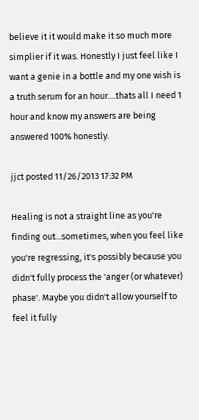believe it it would make it so much more simplier if it was. Honestly I just feel like I want a genie in a bottle and my one wish is a truth serum for an hour....thats all I need 1 hour and know my answers are being answered 100% honestly.

jjct posted 11/26/2013 17:32 PM

Healing is not a straight line as you're finding out...sometimes, when you feel like you're regressing, it's possibly because you didn't fully process the 'anger (or whatever) phase'. Maybe you didn't allow yourself to feel it fully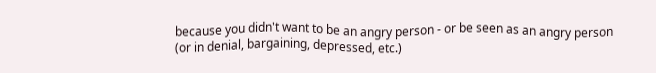because you didn't want to be an angry person - or be seen as an angry person (or in denial, bargaining, depressed, etc.)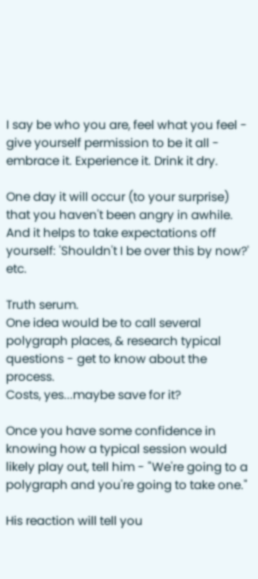I say be who you are, feel what you feel - give yourself permission to be it all - embrace it. Experience it. Drink it dry.

One day it will occur (to your surprise) that you haven't been angry in awhile. And it helps to take expectations off yourself: 'Shouldn't I be over this by now?' etc.

Truth serum.
One idea would be to call several polygraph places, & research typical questions - get to know about the process.
Costs, yes...maybe save for it?

Once you have some confidence in knowing how a typical session would likely play out, tell him - "We're going to a polygraph and you're going to take one."

His reaction will tell you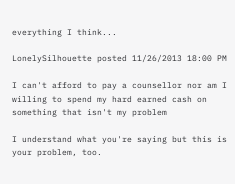everything I think...

LonelySilhouette posted 11/26/2013 18:00 PM

I can't afford to pay a counsellor nor am I willing to spend my hard earned cash on something that isn't my problem

I understand what you're saying but this is your problem, too.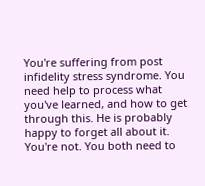You're suffering from post infidelity stress syndrome. You need help to process what you've learned, and how to get through this. He is probably happy to forget all about it. You're not. You both need to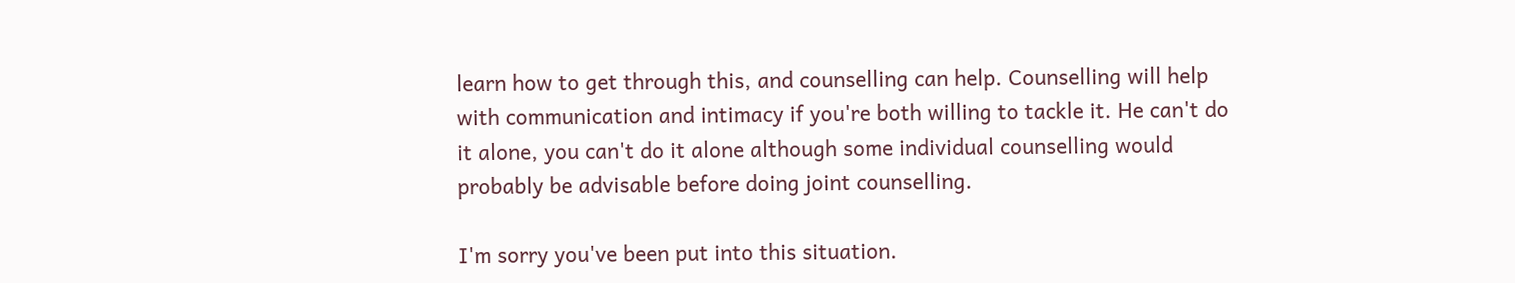learn how to get through this, and counselling can help. Counselling will help with communication and intimacy if you're both willing to tackle it. He can't do it alone, you can't do it alone although some individual counselling would probably be advisable before doing joint counselling.

I'm sorry you've been put into this situation.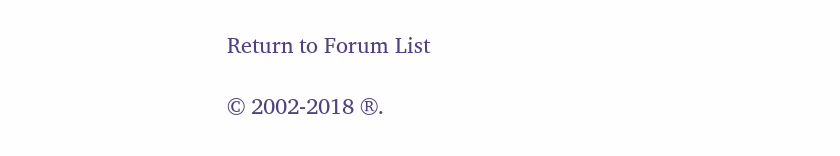Return to Forum List

© 2002-2018 ®.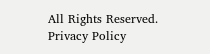All Rights Reserved.     Privacy Policy